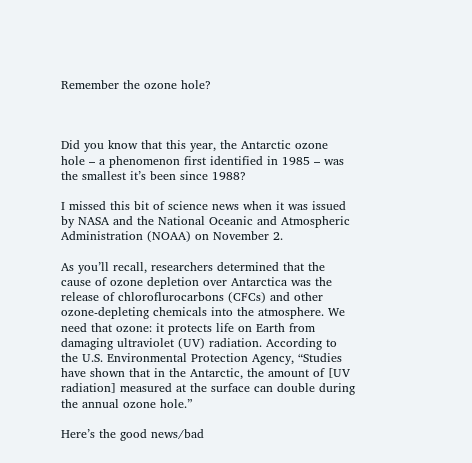Remember the ozone hole?



Did you know that this year, the Antarctic ozone hole – a phenomenon first identified in 1985 – was the smallest it’s been since 1988?

I missed this bit of science news when it was issued by NASA and the National Oceanic and Atmospheric Administration (NOAA) on November 2.

As you’ll recall, researchers determined that the cause of ozone depletion over Antarctica was the release of chloroflurocarbons (CFCs) and other ozone-depleting chemicals into the atmosphere. We need that ozone: it protects life on Earth from damaging ultraviolet (UV) radiation. According to the U.S. Environmental Protection Agency, “Studies have shown that in the Antarctic, the amount of [UV radiation] measured at the surface can double during the annual ozone hole.”

Here’s the good news/bad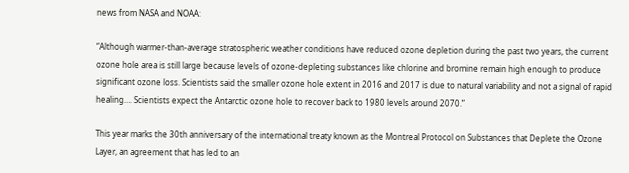news from NASA and NOAA:

“Although warmer-than-average stratospheric weather conditions have reduced ozone depletion during the past two years, the current ozone hole area is still large because levels of ozone-depleting substances like chlorine and bromine remain high enough to produce significant ozone loss. Scientists said the smaller ozone hole extent in 2016 and 2017 is due to natural variability and not a signal of rapid healing…. Scientists expect the Antarctic ozone hole to recover back to 1980 levels around 2070.”

This year marks the 30th anniversary of the international treaty known as the Montreal Protocol on Substances that Deplete the Ozone Layer, an agreement that has led to an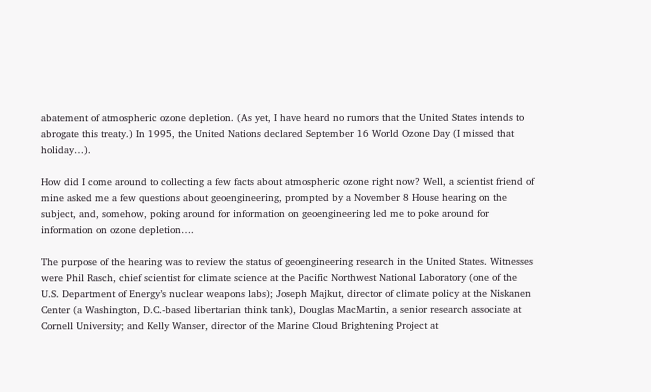abatement of atmospheric ozone depletion. (As yet, I have heard no rumors that the United States intends to abrogate this treaty.) In 1995, the United Nations declared September 16 World Ozone Day (I missed that holiday…).

How did I come around to collecting a few facts about atmospheric ozone right now? Well, a scientist friend of mine asked me a few questions about geoengineering, prompted by a November 8 House hearing on the subject, and, somehow, poking around for information on geoengineering led me to poke around for information on ozone depletion….

The purpose of the hearing was to review the status of geoengineering research in the United States. Witnesses were Phil Rasch, chief scientist for climate science at the Pacific Northwest National Laboratory (one of the U.S. Department of Energy’s nuclear weapons labs); Joseph Majkut, director of climate policy at the Niskanen Center (a Washington, D.C.-based libertarian think tank), Douglas MacMartin, a senior research associate at Cornell University; and Kelly Wanser, director of the Marine Cloud Brightening Project at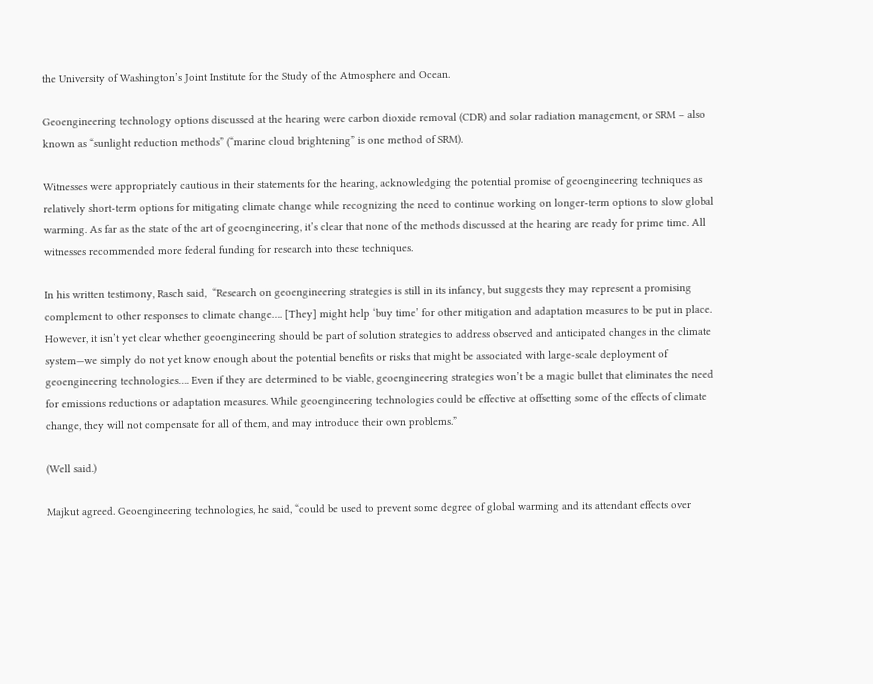the University of Washington’s Joint Institute for the Study of the Atmosphere and Ocean.

Geoengineering technology options discussed at the hearing were carbon dioxide removal (CDR) and solar radiation management, or SRM – also known as “sunlight reduction methods” (“marine cloud brightening” is one method of SRM).

Witnesses were appropriately cautious in their statements for the hearing, acknowledging the potential promise of geoengineering techniques as relatively short-term options for mitigating climate change while recognizing the need to continue working on longer-term options to slow global warming. As far as the state of the art of geoengineering, it’s clear that none of the methods discussed at the hearing are ready for prime time. All witnesses recommended more federal funding for research into these techniques.

In his written testimony, Rasch said,  “Research on geoengineering strategies is still in its infancy, but suggests they may represent a promising complement to other responses to climate change…. [They] might help ‘buy time’ for other mitigation and adaptation measures to be put in place. However, it isn’t yet clear whether geoengineering should be part of solution strategies to address observed and anticipated changes in the climate system—we simply do not yet know enough about the potential benefits or risks that might be associated with large-scale deployment of geoengineering technologies…. Even if they are determined to be viable, geoengineering strategies won’t be a magic bullet that eliminates the need for emissions reductions or adaptation measures. While geoengineering technologies could be effective at offsetting some of the effects of climate change, they will not compensate for all of them, and may introduce their own problems.”

(Well said.)

Majkut agreed. Geoengineering technologies, he said, “could be used to prevent some degree of global warming and its attendant effects over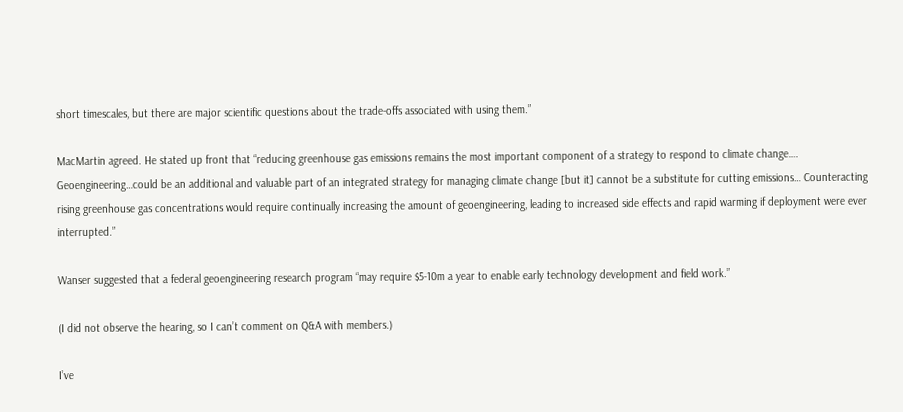short timescales, but there are major scientific questions about the trade-offs associated with using them.”

MacMartin agreed. He stated up front that “reducing greenhouse gas emissions remains the most important component of a strategy to respond to climate change…. Geoengineering…could be an additional and valuable part of an integrated strategy for managing climate change [but it] cannot be a substitute for cutting emissions… Counteracting rising greenhouse gas concentrations would require continually increasing the amount of geoengineering, leading to increased side effects and rapid warming if deployment were ever interrupted.”

Wanser suggested that a federal geoengineering research program “may require $5-10m a year to enable early technology development and field work.”

(I did not observe the hearing, so I can’t comment on Q&A with members.)

I’ve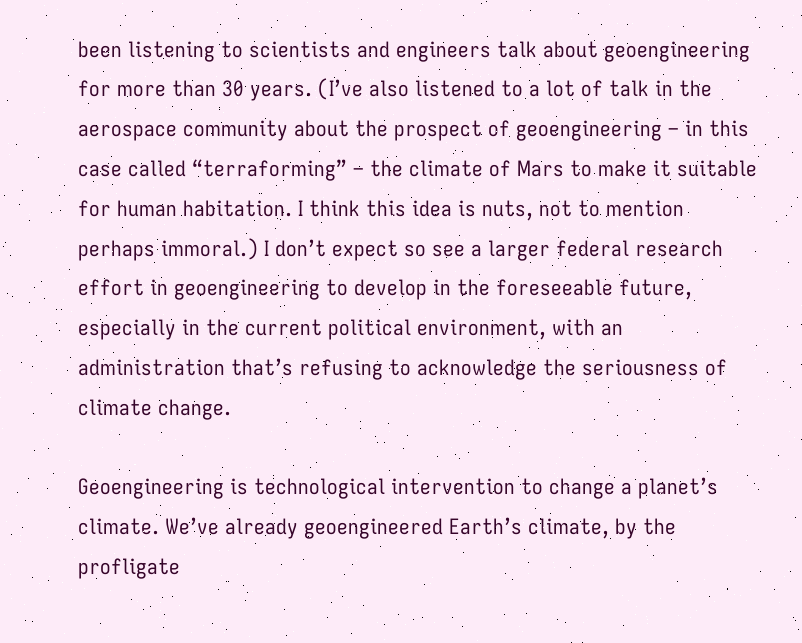been listening to scientists and engineers talk about geoengineering for more than 30 years. (I’ve also listened to a lot of talk in the aerospace community about the prospect of geoengineering – in this case called “terraforming” – the climate of Mars to make it suitable for human habitation. I think this idea is nuts, not to mention perhaps immoral.) I don’t expect so see a larger federal research effort in geoengineering to develop in the foreseeable future, especially in the current political environment, with an administration that’s refusing to acknowledge the seriousness of climate change.

Geoengineering is technological intervention to change a planet’s climate. We’ve already geoengineered Earth’s climate, by the profligate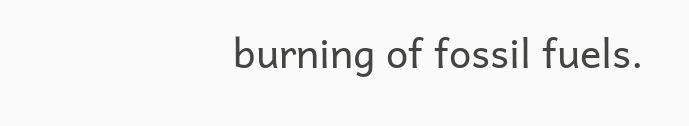burning of fossil fuels.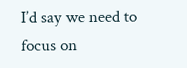I’d say we need to focus on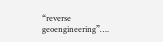“reverse geoengineering”….